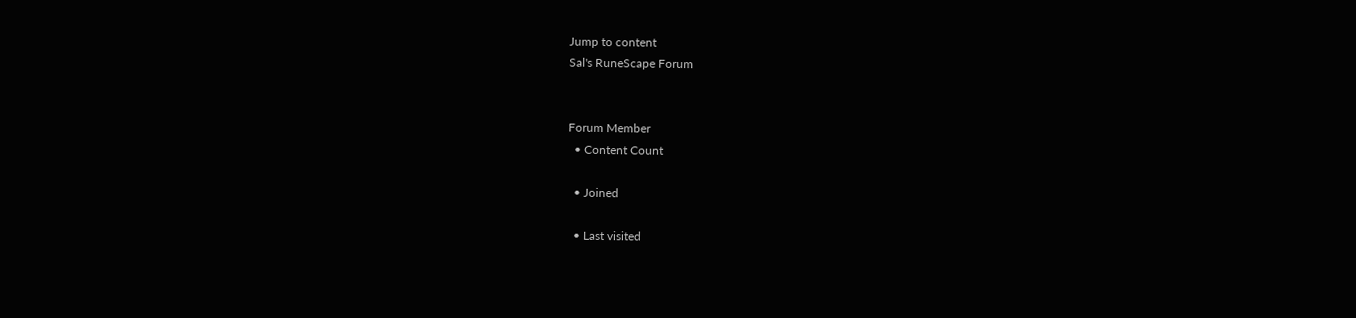Jump to content
Sal's RuneScape Forum


Forum Member
  • Content Count

  • Joined

  • Last visited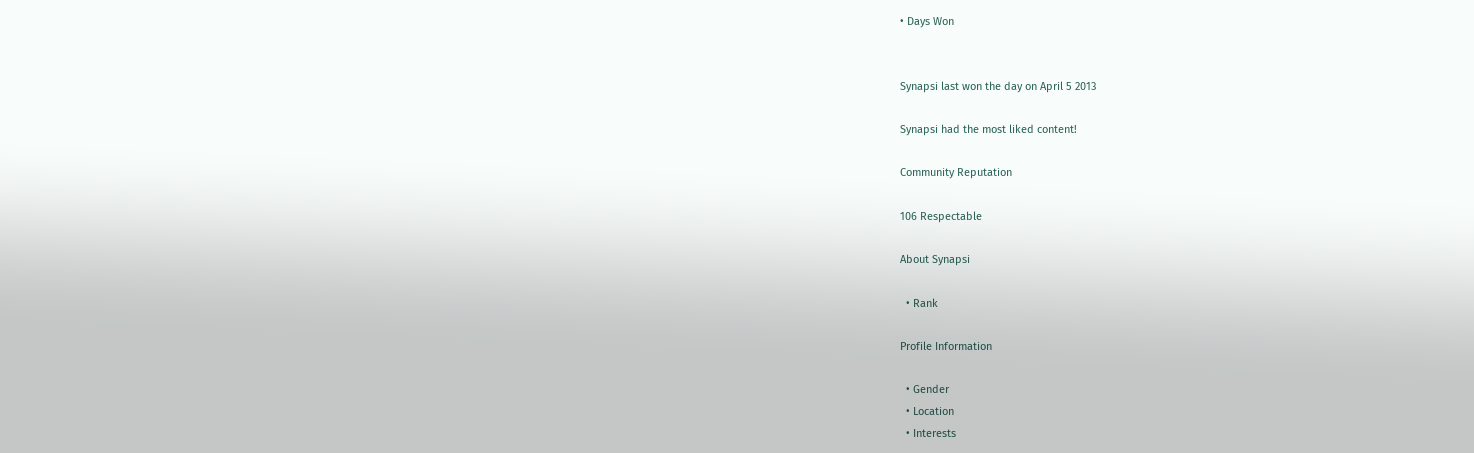• Days Won


Synapsi last won the day on April 5 2013

Synapsi had the most liked content!

Community Reputation

106 Respectable

About Synapsi

  • Rank

Profile Information

  • Gender
  • Location
  • Interests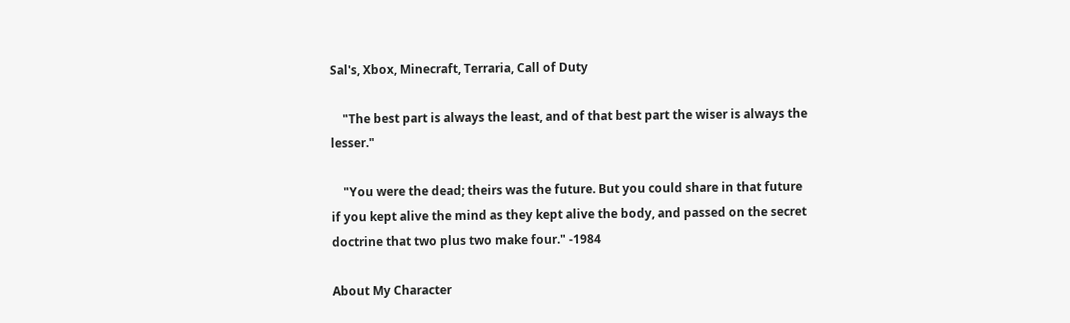Sal's, Xbox, Minecraft, Terraria, Call of Duty

    "The best part is always the least, and of that best part the wiser is always the lesser."

    "You were the dead; theirs was the future. But you could share in that future if you kept alive the mind as they kept alive the body, and passed on the secret doctrine that two plus two make four." -1984

About My Character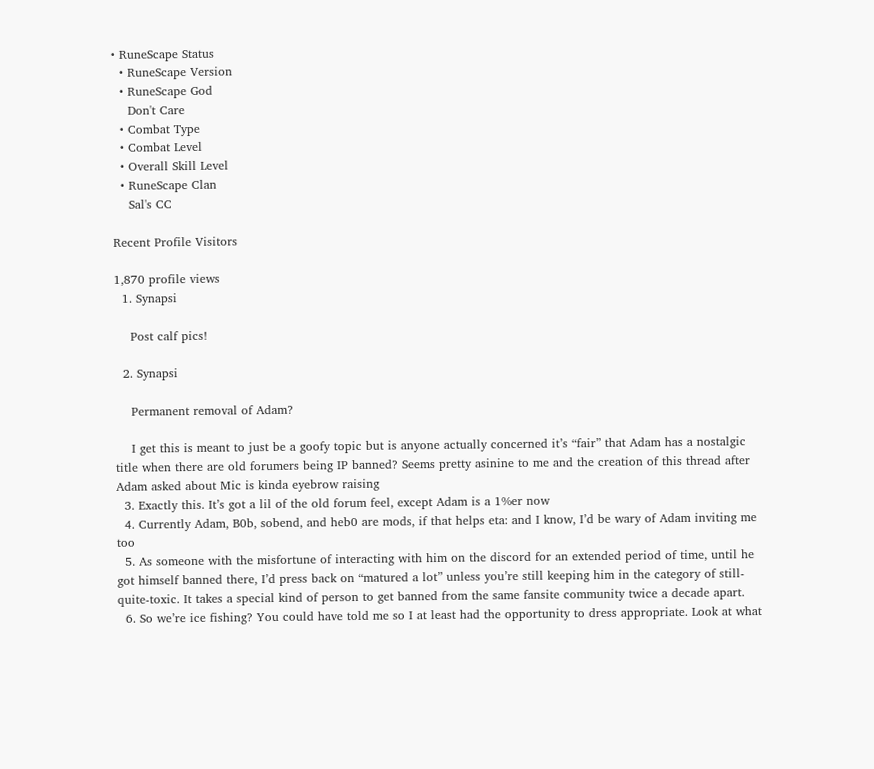• RuneScape Status
  • RuneScape Version
  • RuneScape God
    Don't Care
  • Combat Type
  • Combat Level
  • Overall Skill Level
  • RuneScape Clan
    Sal's CC

Recent Profile Visitors

1,870 profile views
  1. Synapsi

    Post calf pics!

  2. Synapsi

    Permanent removal of Adam?

    I get this is meant to just be a goofy topic but is anyone actually concerned it’s “fair” that Adam has a nostalgic title when there are old forumers being IP banned? Seems pretty asinine to me and the creation of this thread after Adam asked about Mic is kinda eyebrow raising
  3. Exactly this. It’s got a lil of the old forum feel, except Adam is a 1%er now
  4. Currently Adam, B0b, sobend, and heb0 are mods, if that helps eta: and I know, I’d be wary of Adam inviting me too
  5. As someone with the misfortune of interacting with him on the discord for an extended period of time, until he got himself banned there, I’d press back on “matured a lot” unless you’re still keeping him in the category of still-quite-toxic. It takes a special kind of person to get banned from the same fansite community twice a decade apart.
  6. So we’re ice fishing? You could have told me so I at least had the opportunity to dress appropriate. Look at what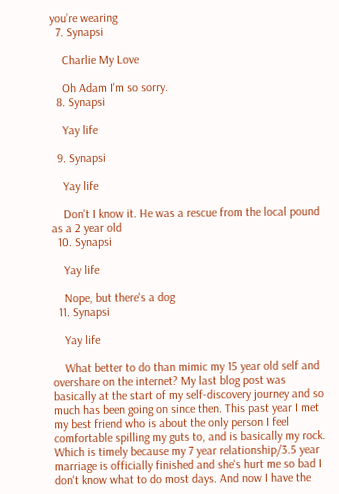you’re wearing
  7. Synapsi

    Charlie My Love

    Oh Adam I'm so sorry.
  8. Synapsi

    Yay life

  9. Synapsi

    Yay life

    Don't I know it. He was a rescue from the local pound as a 2 year old
  10. Synapsi

    Yay life

    Nope, but there's a dog
  11. Synapsi

    Yay life

    What better to do than mimic my 15 year old self and overshare on the internet? My last blog post was basically at the start of my self-discovery journey and so much has been going on since then. This past year I met my best friend who is about the only person I feel comfortable spilling my guts to, and is basically my rock. Which is timely because my 7 year relationship/3.5 year marriage is officially finished and she's hurt me so bad I don't know what to do most days. And now I have the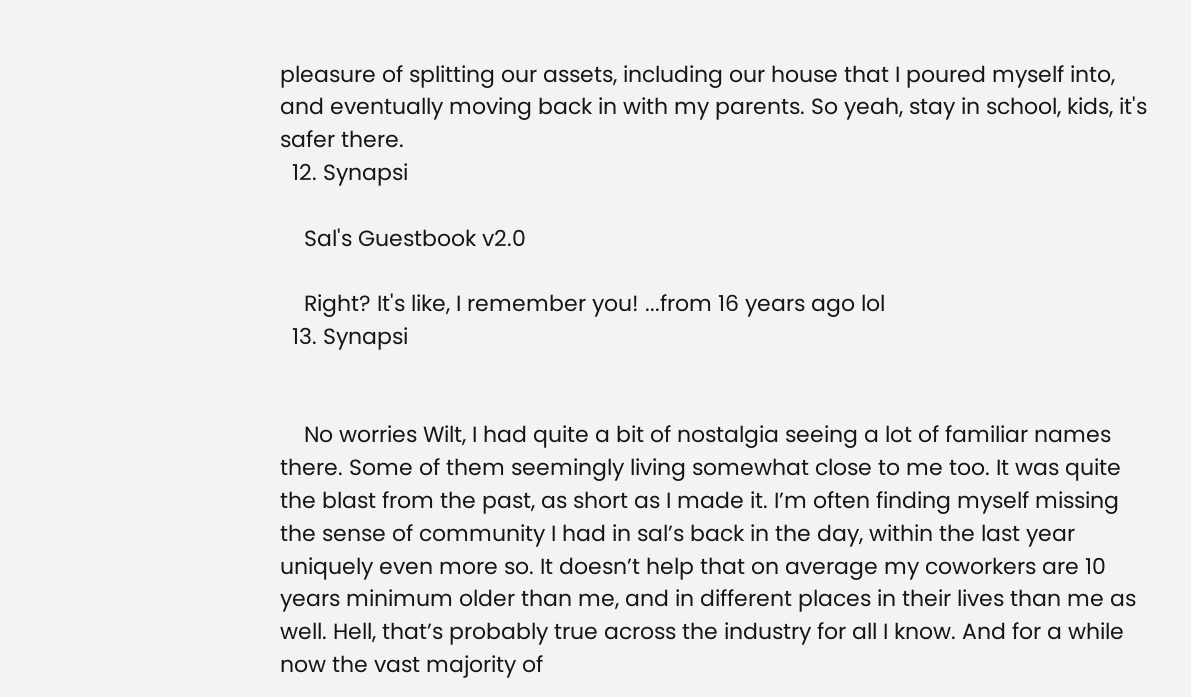pleasure of splitting our assets, including our house that I poured myself into, and eventually moving back in with my parents. So yeah, stay in school, kids, it's safer there.
  12. Synapsi

    Sal's Guestbook v2.0

    Right? It's like, I remember you! ...from 16 years ago lol
  13. Synapsi


    No worries Wilt, I had quite a bit of nostalgia seeing a lot of familiar names there. Some of them seemingly living somewhat close to me too. It was quite the blast from the past, as short as I made it. I’m often finding myself missing the sense of community I had in sal’s back in the day, within the last year uniquely even more so. It doesn’t help that on average my coworkers are 10 years minimum older than me, and in different places in their lives than me as well. Hell, that’s probably true across the industry for all I know. And for a while now the vast majority of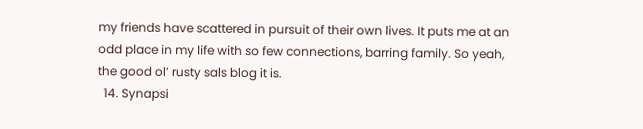my friends have scattered in pursuit of their own lives. It puts me at an odd place in my life with so few connections, barring family. So yeah, the good ol’ rusty sals blog it is.
  14. Synapsi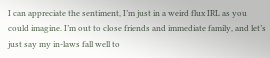I can appreciate the sentiment, I’m just in a weird flux IRL as you could imagine. I’m out to close friends and immediate family, and let’s just say my in-laws fall well to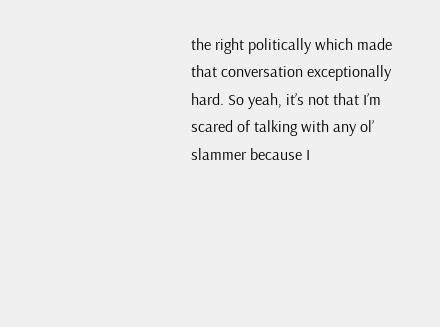the right politically which made that conversation exceptionally hard. So yeah, it’s not that I’m scared of talking with any ol’ slammer because I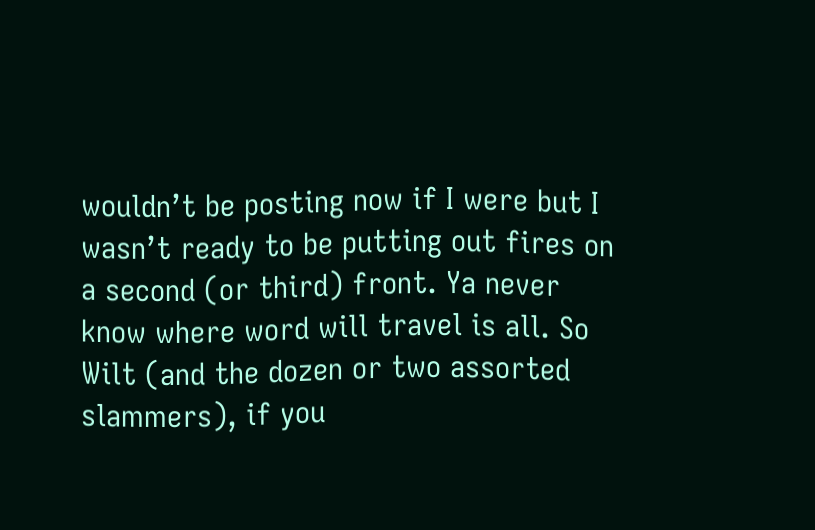wouldn’t be posting now if I were but I wasn’t ready to be putting out fires on a second (or third) front. Ya never know where word will travel is all. So Wilt (and the dozen or two assorted slammers), if you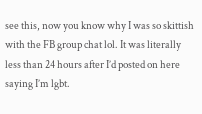see this, now you know why I was so skittish with the FB group chat lol. It was literally less than 24 hours after I’d posted on here saying I’m lgbt.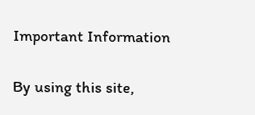Important Information

By using this site,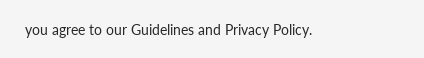you agree to our Guidelines and Privacy Policy.